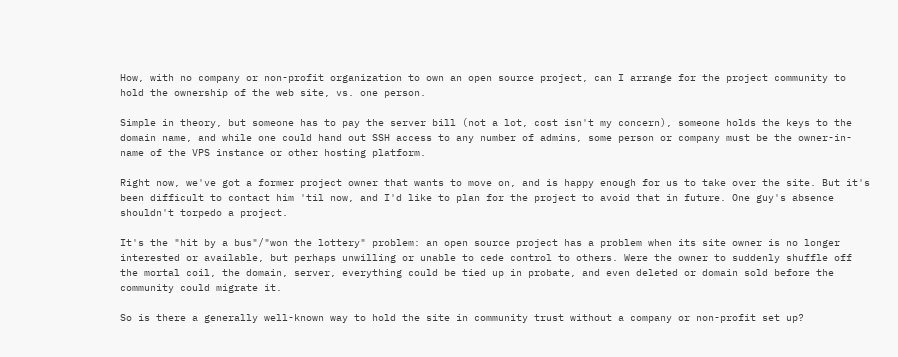How, with no company or non-profit organization to own an open source project, can I arrange for the project community to hold the ownership of the web site, vs. one person.

Simple in theory, but someone has to pay the server bill (not a lot, cost isn't my concern), someone holds the keys to the domain name, and while one could hand out SSH access to any number of admins, some person or company must be the owner-in-name of the VPS instance or other hosting platform.

Right now, we've got a former project owner that wants to move on, and is happy enough for us to take over the site. But it's been difficult to contact him 'til now, and I'd like to plan for the project to avoid that in future. One guy's absence shouldn't torpedo a project.

It's the "hit by a bus"/"won the lottery" problem: an open source project has a problem when its site owner is no longer interested or available, but perhaps unwilling or unable to cede control to others. Were the owner to suddenly shuffle off the mortal coil, the domain, server, everything could be tied up in probate, and even deleted or domain sold before the community could migrate it.

So is there a generally well-known way to hold the site in community trust without a company or non-profit set up?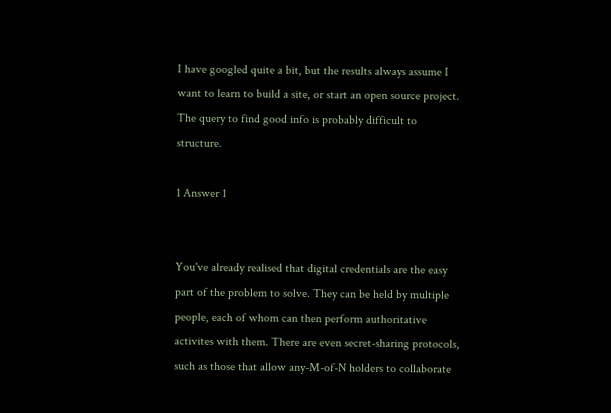I have googled quite a bit, but the results always assume I want to learn to build a site, or start an open source project. The query to find good info is probably difficult to structure.

1 Answer 1


You've already realised that digital credentials are the easy part of the problem to solve. They can be held by multiple people, each of whom can then perform authoritative activites with them. There are even secret-sharing protocols, such as those that allow any-M-of-N holders to collaborate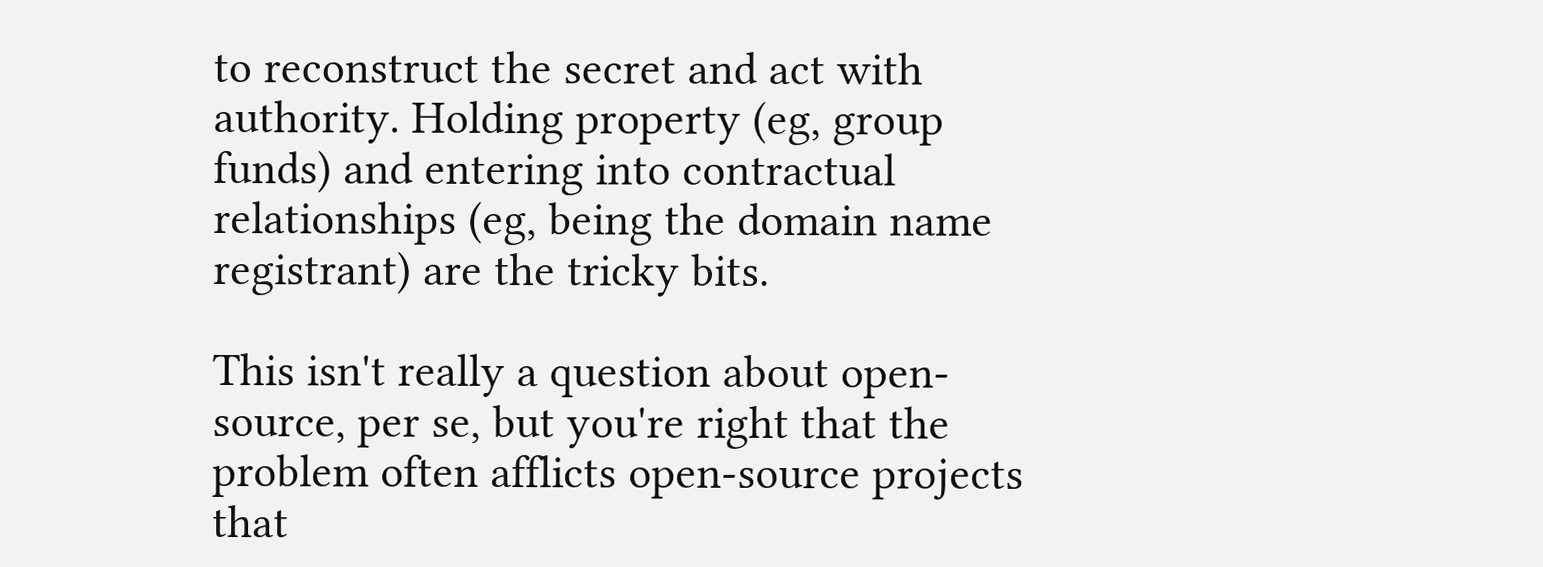to reconstruct the secret and act with authority. Holding property (eg, group funds) and entering into contractual relationships (eg, being the domain name registrant) are the tricky bits.

This isn't really a question about open-source, per se, but you're right that the problem often afflicts open-source projects that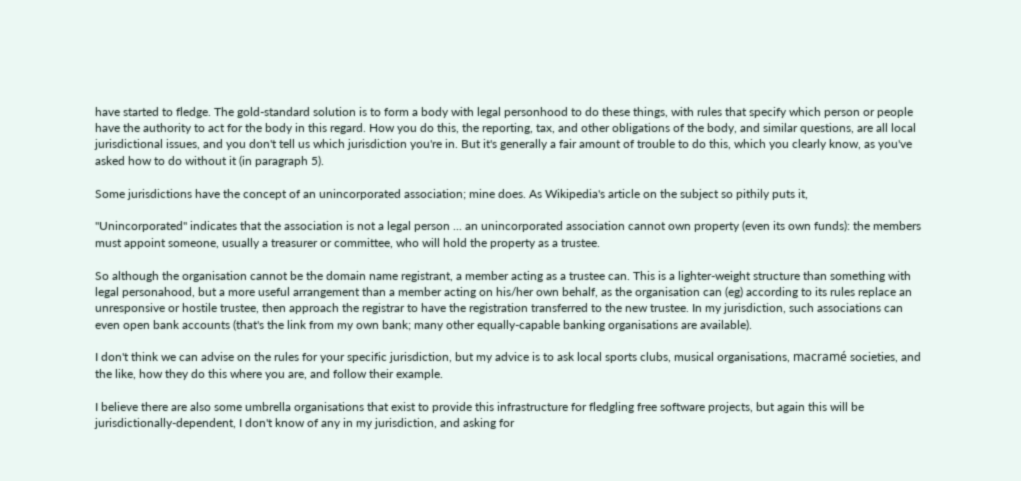have started to fledge. The gold-standard solution is to form a body with legal personhood to do these things, with rules that specify which person or people have the authority to act for the body in this regard. How you do this, the reporting, tax, and other obligations of the body, and similar questions, are all local jurisdictional issues, and you don't tell us which jurisdiction you're in. But it's generally a fair amount of trouble to do this, which you clearly know, as you've asked how to do without it (in paragraph 5).

Some jurisdictions have the concept of an unincorporated association; mine does. As Wikipedia's article on the subject so pithily puts it,

"Unincorporated" indicates that the association is not a legal person ... an unincorporated association cannot own property (even its own funds): the members must appoint someone, usually a treasurer or committee, who will hold the property as a trustee.

So although the organisation cannot be the domain name registrant, a member acting as a trustee can. This is a lighter-weight structure than something with legal personahood, but a more useful arrangement than a member acting on his/her own behalf, as the organisation can (eg) according to its rules replace an unresponsive or hostile trustee, then approach the registrar to have the registration transferred to the new trustee. In my jurisdiction, such associations can even open bank accounts (that's the link from my own bank; many other equally-capable banking organisations are available).

I don't think we can advise on the rules for your specific jurisdiction, but my advice is to ask local sports clubs, musical organisations, macramé societies, and the like, how they do this where you are, and follow their example.

I believe there are also some umbrella organisations that exist to provide this infrastructure for fledgling free software projects, but again this will be jurisdictionally-dependent, I don't know of any in my jurisdiction, and asking for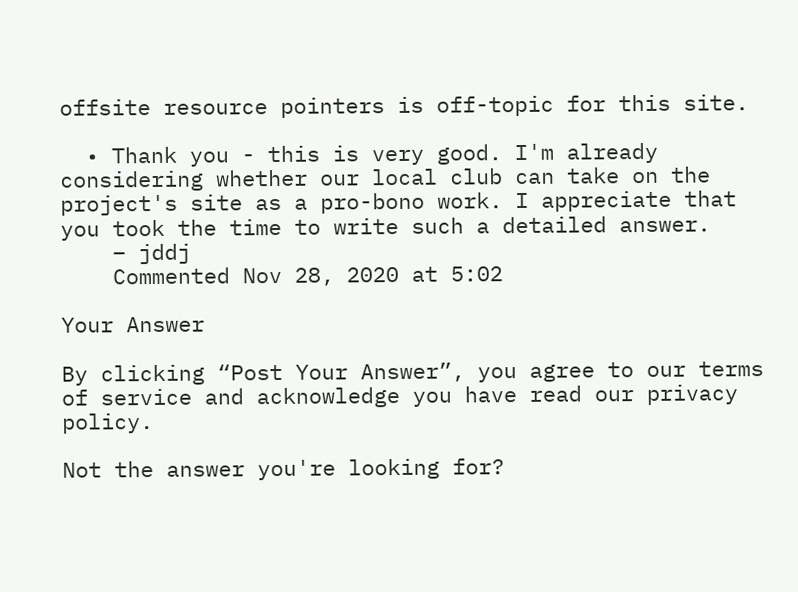offsite resource pointers is off-topic for this site.

  • Thank you - this is very good. I'm already considering whether our local club can take on the project's site as a pro-bono work. I appreciate that you took the time to write such a detailed answer.
    – jddj
    Commented Nov 28, 2020 at 5:02

Your Answer

By clicking “Post Your Answer”, you agree to our terms of service and acknowledge you have read our privacy policy.

Not the answer you're looking for?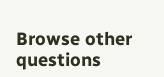Browse other questions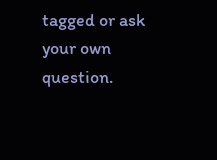tagged or ask your own question.